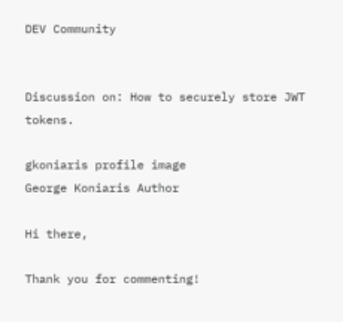DEV Community


Discussion on: How to securely store JWT tokens.

gkoniaris profile image
George Koniaris Author

Hi there,

Thank you for commenting!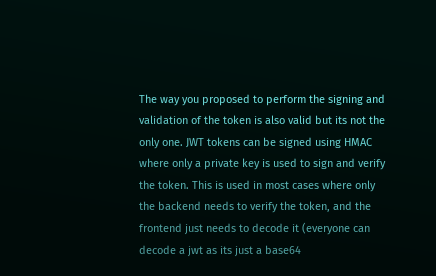The way you proposed to perform the signing and validation of the token is also valid but its not the only one. JWT tokens can be signed using HMAC where only a private key is used to sign and verify the token. This is used in most cases where only the backend needs to verify the token, and the frontend just needs to decode it (everyone can decode a jwt as its just a base64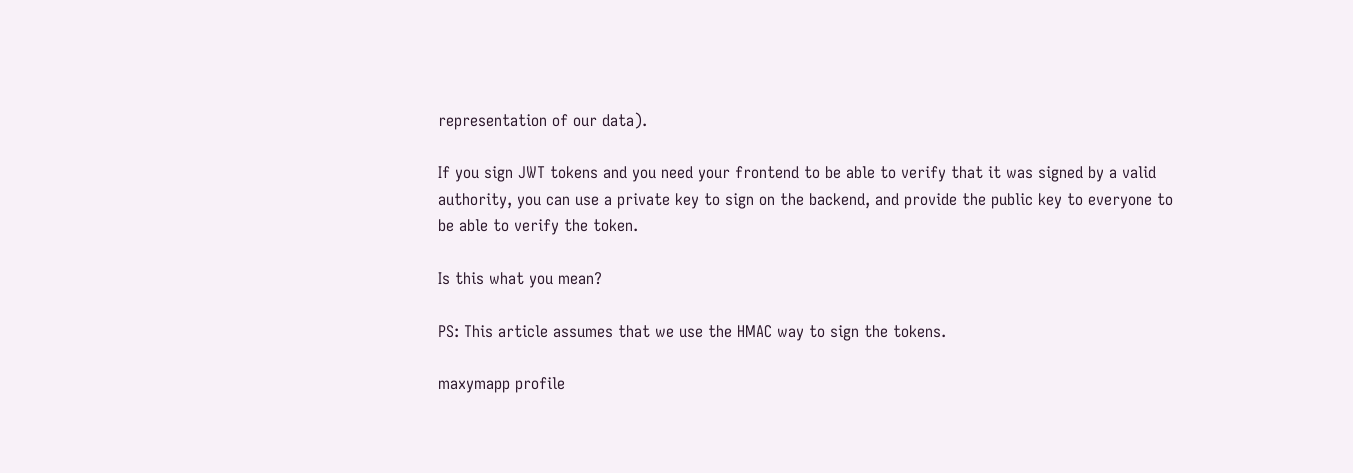representation of our data).

If you sign JWT tokens and you need your frontend to be able to verify that it was signed by a valid authority, you can use a private key to sign on the backend, and provide the public key to everyone to be able to verify the token.

Is this what you mean?

PS: This article assumes that we use the HMAC way to sign the tokens.

maxymapp profile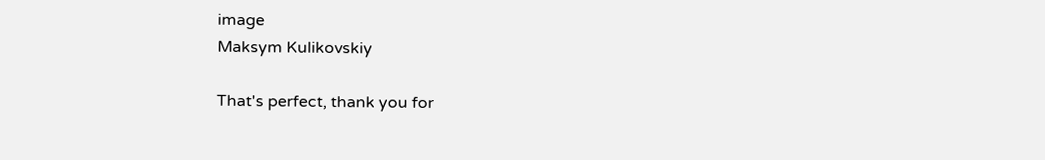image
Maksym Kulikovskiy

That's perfect, thank you for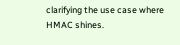clarifying the use case where HMAC shines.